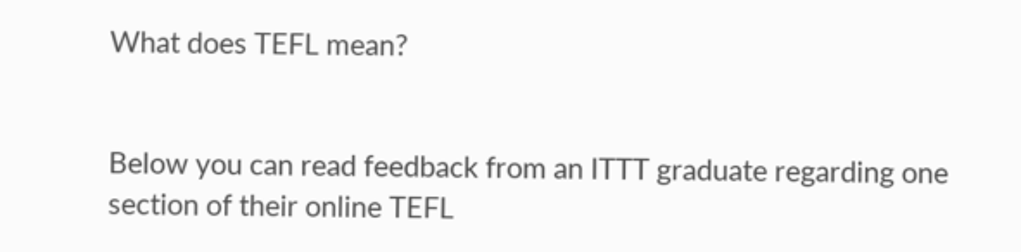What does TEFL mean?


Below you can read feedback from an ITTT graduate regarding one section of their online TEFL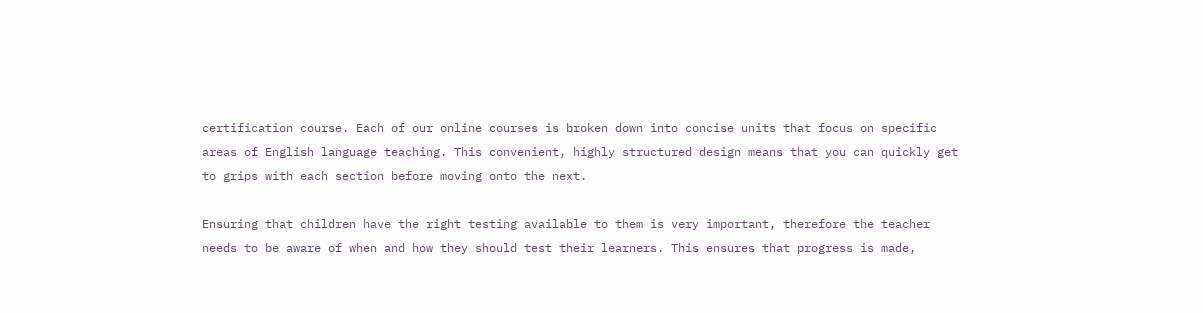certification course. Each of our online courses is broken down into concise units that focus on specific areas of English language teaching. This convenient, highly structured design means that you can quickly get to grips with each section before moving onto the next.

Ensuring that children have the right testing available to them is very important, therefore the teacher needs to be aware of when and how they should test their learners. This ensures that progress is made,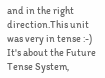and in the right direction.This unit was very in tense :-) It's about the Future Tense System,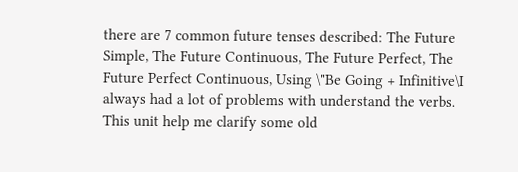there are 7 common future tenses described: The Future Simple, The Future Continuous, The Future Perfect, The Future Perfect Continuous, Using \"Be Going + Infinitive\I always had a lot of problems with understand the verbs. This unit help me clarify some old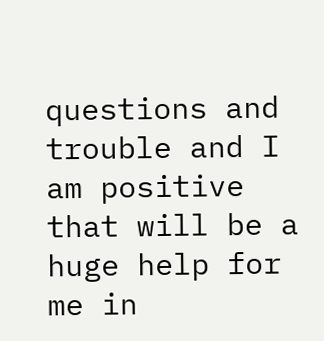questions and trouble and I am positive that will be a huge help for me in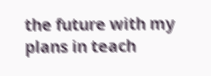the future with my plans in teach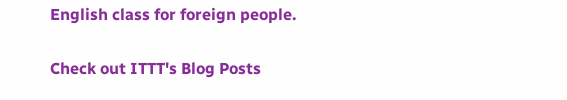English class for foreign people.

Check out ITTT's Blog Posts